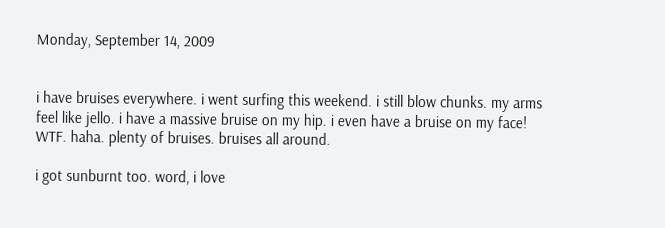Monday, September 14, 2009


i have bruises everywhere. i went surfing this weekend. i still blow chunks. my arms feel like jello. i have a massive bruise on my hip. i even have a bruise on my face! WTF. haha. plenty of bruises. bruises all around.

i got sunburnt too. word, i love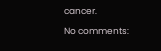cancer.

No comments: